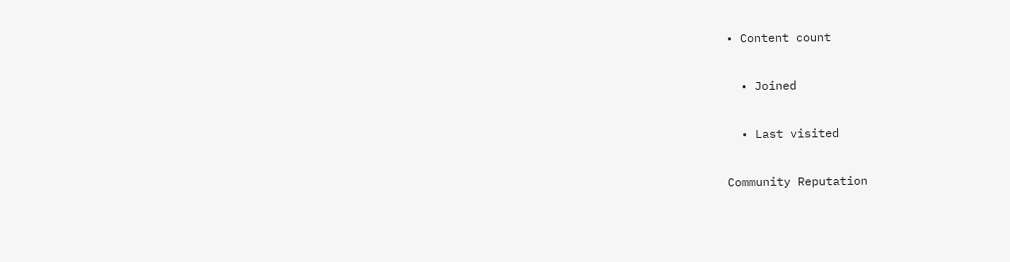• Content count

  • Joined

  • Last visited

Community Reputation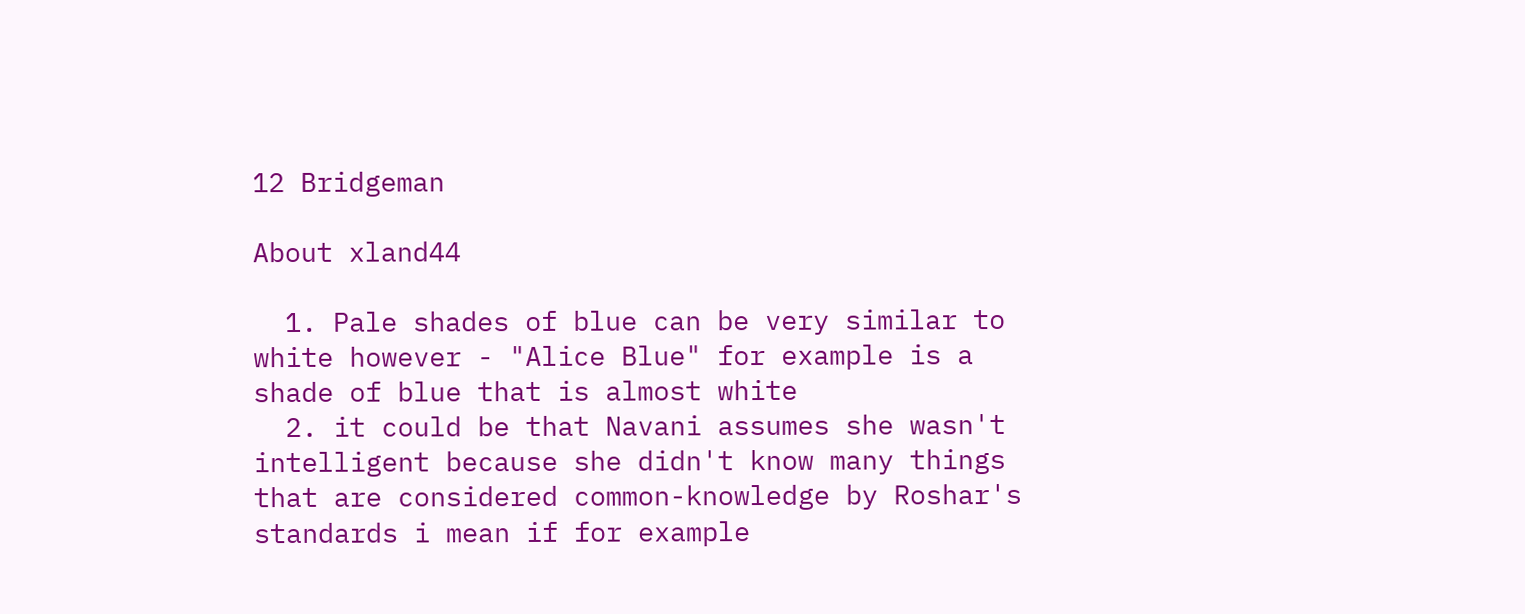12 Bridgeman

About xland44

  1. Pale shades of blue can be very similar to white however - "Alice Blue" for example is a shade of blue that is almost white
  2. it could be that Navani assumes she wasn't intelligent because she didn't know many things that are considered common-knowledge by Roshar's standards i mean if for example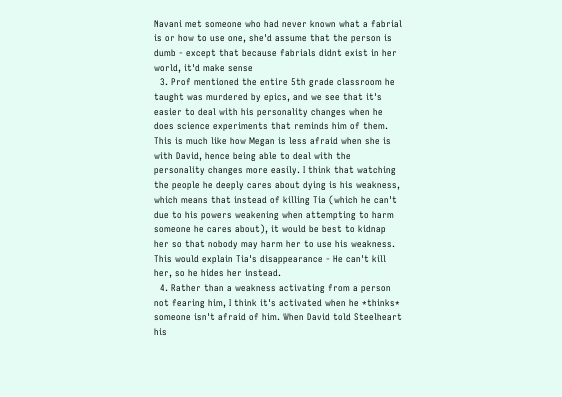Navani met someone who had never known what a fabrial is or how to use one, she'd assume that the person is dumb - except that because fabrials didnt exist in her world, it'd make sense
  3. Prof mentioned the entire 5th grade classroom he taught was murdered by epics, and we see that it's easier to deal with his personality changes when he does science experiments that reminds him of them. This is much like how Megan is less afraid when she is with David, hence being able to deal with the personality changes more easily. I think that watching the people he deeply cares about dying is his weakness, which means that instead of killing Tia (which he can't due to his powers weakening when attempting to harm someone he cares about), it would be best to kidnap her so that nobody may harm her to use his weakness. This would explain Tia's disappearance - He can't kill her, so he hides her instead.
  4. Rather than a weakness activating from a person not fearing him, I think it's activated when he *thinks* someone isn't afraid of him. When David told Steelheart his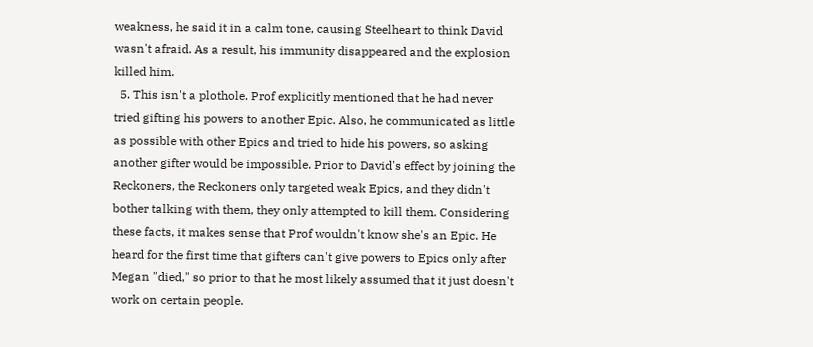weakness, he said it in a calm tone, causing Steelheart to think David wasn't afraid. As a result, his immunity disappeared and the explosion killed him.
  5. This isn't a plothole. Prof explicitly mentioned that he had never tried gifting his powers to another Epic. Also, he communicated as little as possible with other Epics and tried to hide his powers, so asking another gifter would be impossible. Prior to David's effect by joining the Reckoners, the Reckoners only targeted weak Epics, and they didn't bother talking with them, they only attempted to kill them. Considering these facts, it makes sense that Prof wouldn't know she's an Epic. He heard for the first time that gifters can't give powers to Epics only after Megan "died," so prior to that he most likely assumed that it just doesn't work on certain people.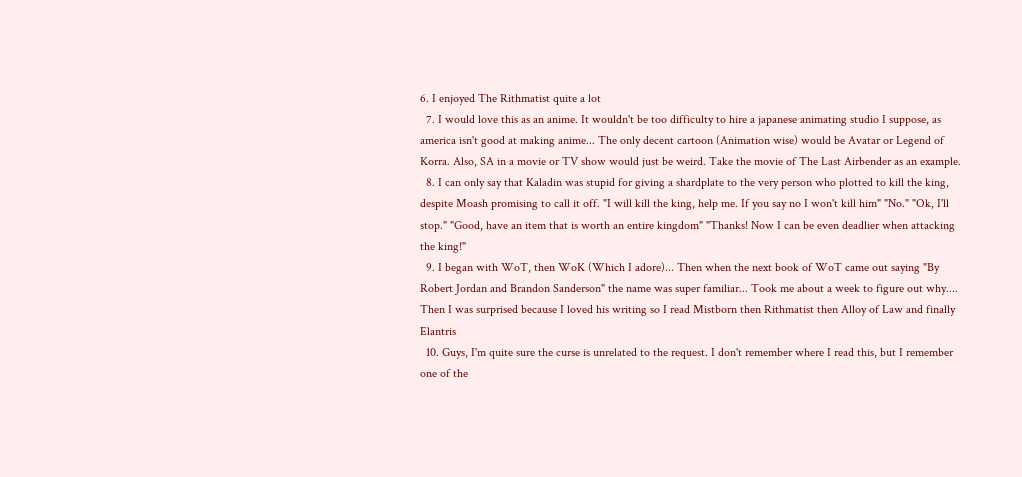6. I enjoyed The Rithmatist quite a lot
  7. I would love this as an anime. It wouldn't be too difficulty to hire a japanese animating studio I suppose, as america isn't good at making anime... The only decent cartoon (Animation wise) would be Avatar or Legend of Korra. Also, SA in a movie or TV show would just be weird. Take the movie of The Last Airbender as an example.
  8. I can only say that Kaladin was stupid for giving a shardplate to the very person who plotted to kill the king, despite Moash promising to call it off. "I will kill the king, help me. If you say no I won't kill him" "No." "Ok, I'll stop." "Good, have an item that is worth an entire kingdom" "Thanks! Now I can be even deadlier when attacking the king!"
  9. I began with WoT, then WoK (Which I adore)... Then when the next book of WoT came out saying "By Robert Jordan and Brandon Sanderson" the name was super familiar... Took me about a week to figure out why.... Then I was surprised because I loved his writing so I read Mistborn then Rithmatist then Alloy of Law and finally Elantris
  10. Guys, I'm quite sure the curse is unrelated to the request. I don't remember where I read this, but I remember one of the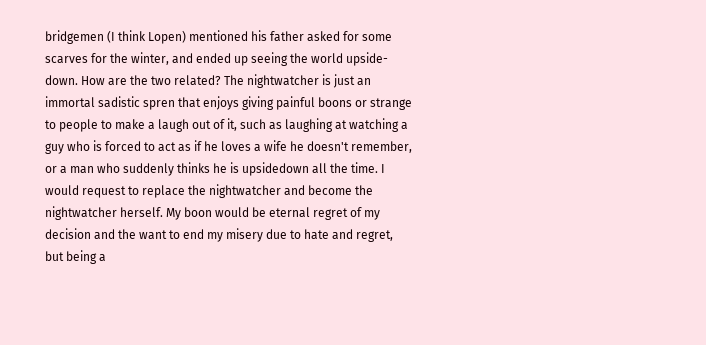bridgemen (I think Lopen) mentioned his father asked for some scarves for the winter, and ended up seeing the world upside-down. How are the two related? The nightwatcher is just an immortal sadistic spren that enjoys giving painful boons or strange to people to make a laugh out of it, such as laughing at watching a guy who is forced to act as if he loves a wife he doesn't remember, or a man who suddenly thinks he is upsidedown all the time. I would request to replace the nightwatcher and become the nightwatcher herself. My boon would be eternal regret of my decision and the want to end my misery due to hate and regret, but being a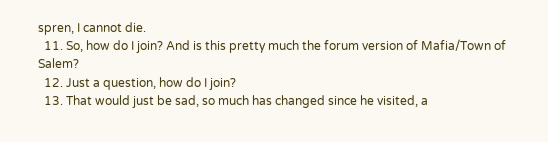spren, I cannot die.
  11. So, how do I join? And is this pretty much the forum version of Mafia/Town of Salem?
  12. Just a question, how do I join?
  13. That would just be sad, so much has changed since he visited, a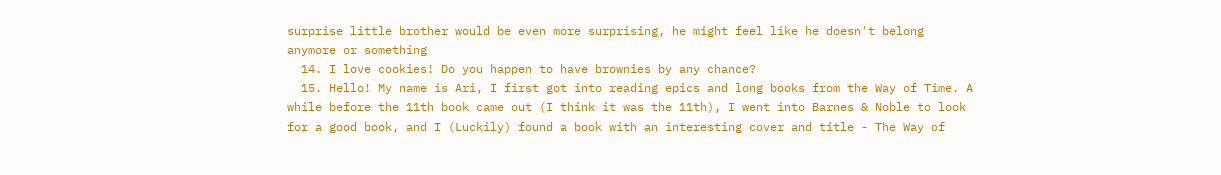surprise little brother would be even more surprising, he might feel like he doesn't belong anymore or something
  14. I love cookies! Do you happen to have brownies by any chance?
  15. Hello! My name is Ari, I first got into reading epics and long books from the Way of Time. A while before the 11th book came out (I think it was the 11th), I went into Barnes & Noble to look for a good book, and I (Luckily) found a book with an interesting cover and title - The Way of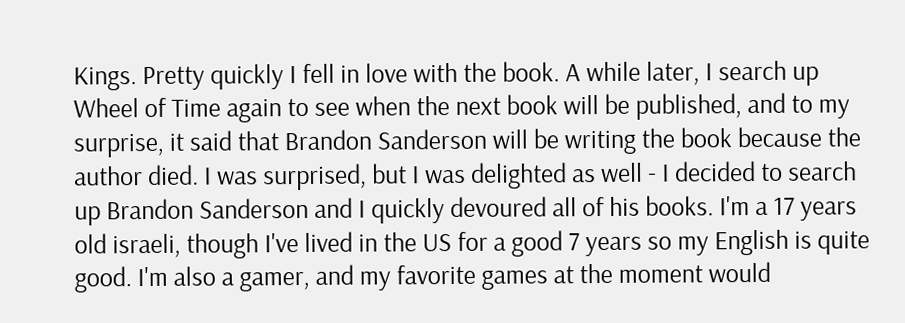Kings. Pretty quickly I fell in love with the book. A while later, I search up Wheel of Time again to see when the next book will be published, and to my surprise, it said that Brandon Sanderson will be writing the book because the author died. I was surprised, but I was delighted as well - I decided to search up Brandon Sanderson and I quickly devoured all of his books. I'm a 17 years old israeli, though I've lived in the US for a good 7 years so my English is quite good. I'm also a gamer, and my favorite games at the moment would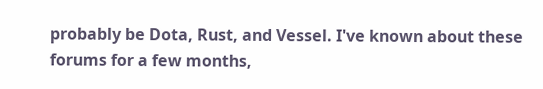probably be Dota, Rust, and Vessel. I've known about these forums for a few months,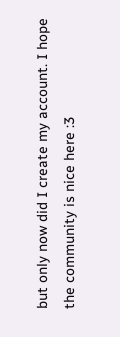but only now did I create my account. I hope the community is nice here :3